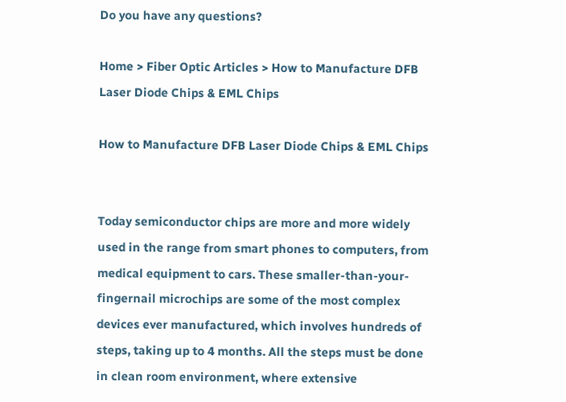Do you have any questions?

Home > Fiber Optic Articles > How to Manufacture DFB Laser Diode Chips & EML Chips

How to Manufacture DFB Laser Diode Chips & EML Chips


Today semiconductor chips are more and more widely used in the range from smart phones to computers, from medical equipment to cars. These smaller-than-your-fingernail microchips are some of the most complex devices ever manufactured, which involves hundreds of steps, taking up to 4 months. All the steps must be done in clean room environment, where extensive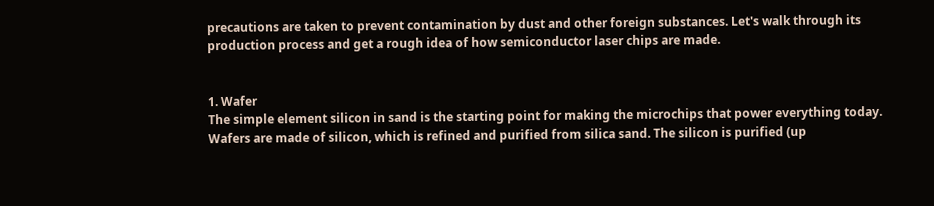precautions are taken to prevent contamination by dust and other foreign substances. Let's walk through its production process and get a rough idea of how semiconductor laser chips are made.


1. Wafer
The simple element silicon in sand is the starting point for making the microchips that power everything today. Wafers are made of silicon, which is refined and purified from silica sand. The silicon is purified (up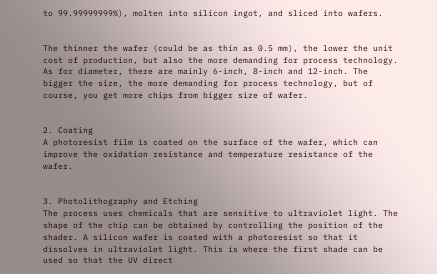to 99.99999999%), molten into silicon ingot, and sliced into wafers.


The thinner the wafer (could be as thin as 0.5 mm), the lower the unit cost of production, but also the more demanding for process technology. As for diameter, there are mainly 6-inch, 8-inch and 12-inch. The bigger the size, the more demanding for process technology, but of course, you get more chips from bigger size of wafer.


2. Coating
A photoresist film is coated on the surface of the wafer, which can improve the oxidation resistance and temperature resistance of the wafer.


3. Photolithography and Etching
The process uses chemicals that are sensitive to ultraviolet light. The shape of the chip can be obtained by controlling the position of the shader. A silicon wafer is coated with a photoresist so that it dissolves in ultraviolet light. This is where the first shade can be used so that the UV direct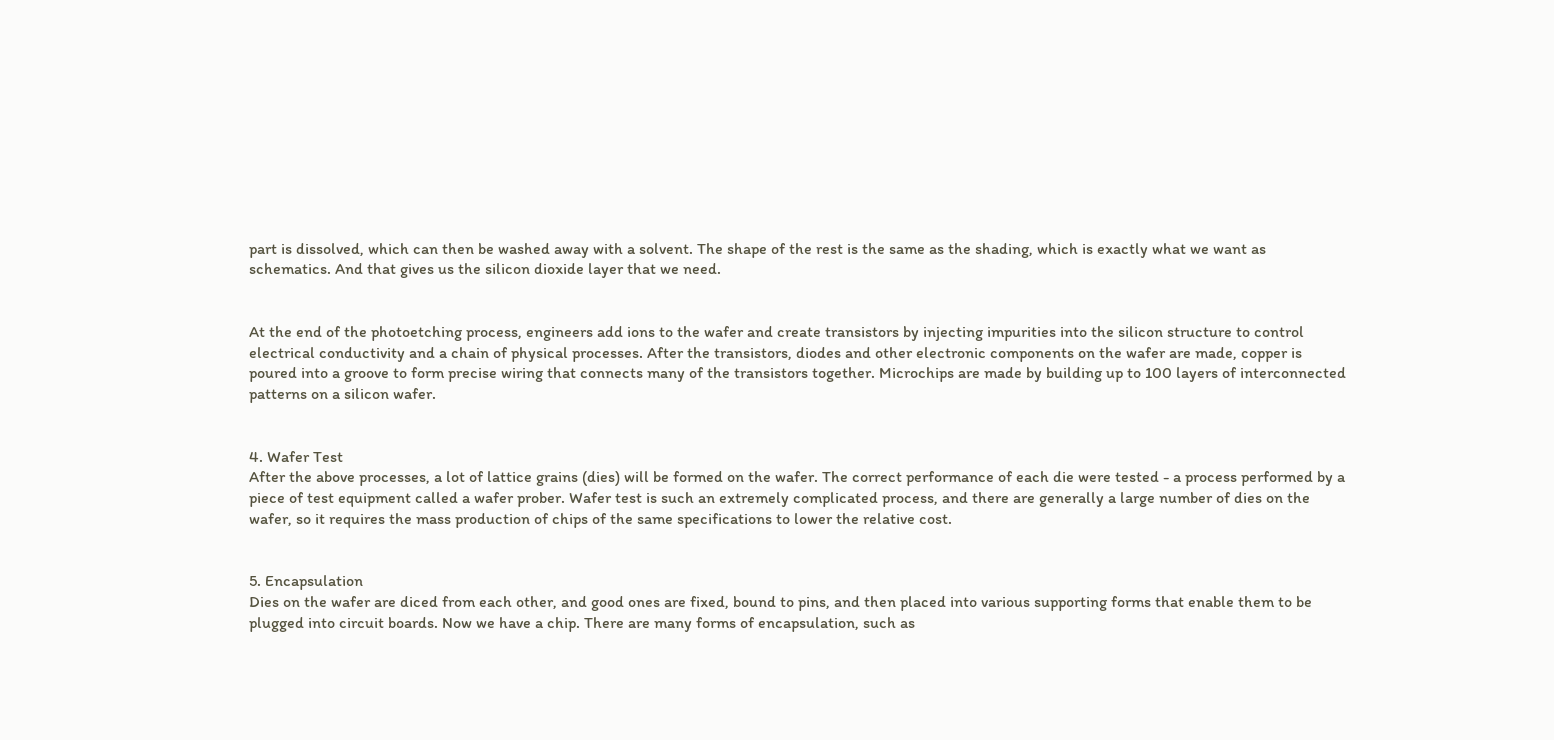part is dissolved, which can then be washed away with a solvent. The shape of the rest is the same as the shading, which is exactly what we want as schematics. And that gives us the silicon dioxide layer that we need.


At the end of the photoetching process, engineers add ions to the wafer and create transistors by injecting impurities into the silicon structure to control electrical conductivity and a chain of physical processes. After the transistors, diodes and other electronic components on the wafer are made, copper is poured into a groove to form precise wiring that connects many of the transistors together. Microchips are made by building up to 100 layers of interconnected patterns on a silicon wafer.


4. Wafer Test
After the above processes, a lot of lattice grains (dies) will be formed on the wafer. The correct performance of each die were tested - a process performed by a piece of test equipment called a wafer prober. Wafer test is such an extremely complicated process, and there are generally a large number of dies on the wafer, so it requires the mass production of chips of the same specifications to lower the relative cost.


5. Encapsulation
Dies on the wafer are diced from each other, and good ones are fixed, bound to pins, and then placed into various supporting forms that enable them to be plugged into circuit boards. Now we have a chip. There are many forms of encapsulation, such as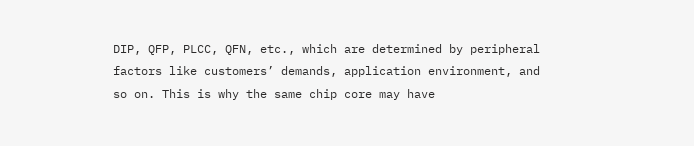DIP, QFP, PLCC, QFN, etc., which are determined by peripheral factors like customers’ demands, application environment, and so on. This is why the same chip core may have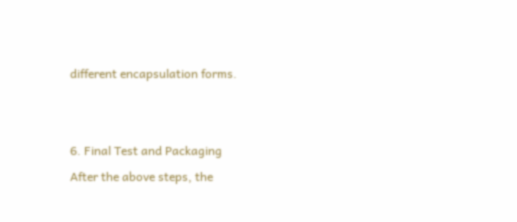different encapsulation forms.


6. Final Test and Packaging
After the above steps, the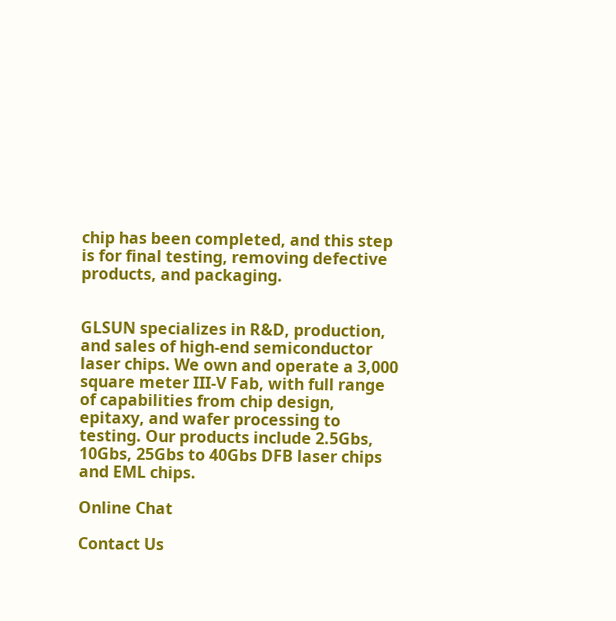chip has been completed, and this step is for final testing, removing defective products, and packaging.


GLSUN specializes in R&D, production, and sales of high-end semiconductor laser chips. We own and operate a 3,000 square meter III-V Fab, with full range of capabilities from chip design, epitaxy, and wafer processing to testing. Our products include 2.5Gbs, 10Gbs, 25Gbs to 40Gbs DFB laser chips and EML chips.

Online Chat

Contact Us